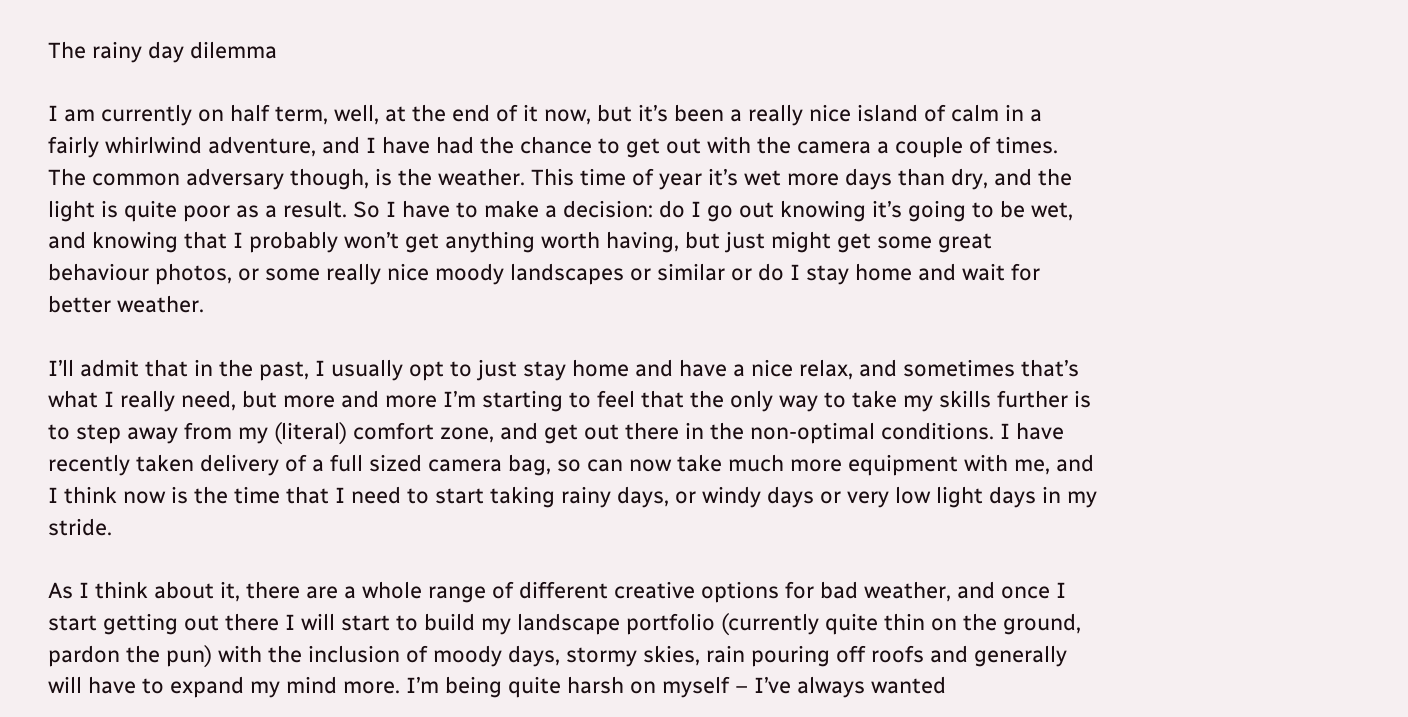The rainy day dilemma

I am currently on half term, well, at the end of it now, but it’s been a really nice island of calm in a fairly whirlwind adventure, and I have had the chance to get out with the camera a couple of times. The common adversary though, is the weather. This time of year it’s wet more days than dry, and the light is quite poor as a result. So I have to make a decision: do I go out knowing it’s going to be wet, and knowing that I probably won’t get anything worth having, but just might get some great behaviour photos, or some really nice moody landscapes or similar or do I stay home and wait for better weather.

I’ll admit that in the past, I usually opt to just stay home and have a nice relax, and sometimes that’s what I really need, but more and more I’m starting to feel that the only way to take my skills further is to step away from my (literal) comfort zone, and get out there in the non-optimal conditions. I have recently taken delivery of a full sized camera bag, so can now take much more equipment with me, and I think now is the time that I need to start taking rainy days, or windy days or very low light days in my stride.

As I think about it, there are a whole range of different creative options for bad weather, and once I start getting out there I will start to build my landscape portfolio (currently quite thin on the ground, pardon the pun) with the inclusion of moody days, stormy skies, rain pouring off roofs and generally will have to expand my mind more. I’m being quite harsh on myself – I’ve always wanted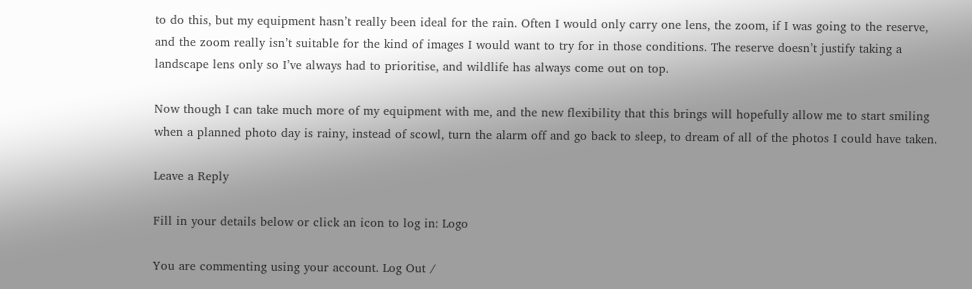to do this, but my equipment hasn’t really been ideal for the rain. Often I would only carry one lens, the zoom, if I was going to the reserve, and the zoom really isn’t suitable for the kind of images I would want to try for in those conditions. The reserve doesn’t justify taking a landscape lens only so I’ve always had to prioritise, and wildlife has always come out on top.

Now though I can take much more of my equipment with me, and the new flexibility that this brings will hopefully allow me to start smiling when a planned photo day is rainy, instead of scowl, turn the alarm off and go back to sleep, to dream of all of the photos I could have taken.

Leave a Reply

Fill in your details below or click an icon to log in: Logo

You are commenting using your account. Log Out /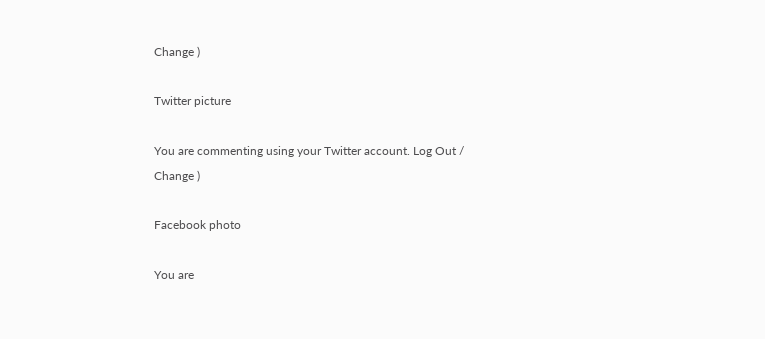Change )

Twitter picture

You are commenting using your Twitter account. Log Out /  Change )

Facebook photo

You are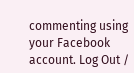commenting using your Facebook account. Log Out /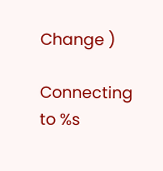Change )

Connecting to %s